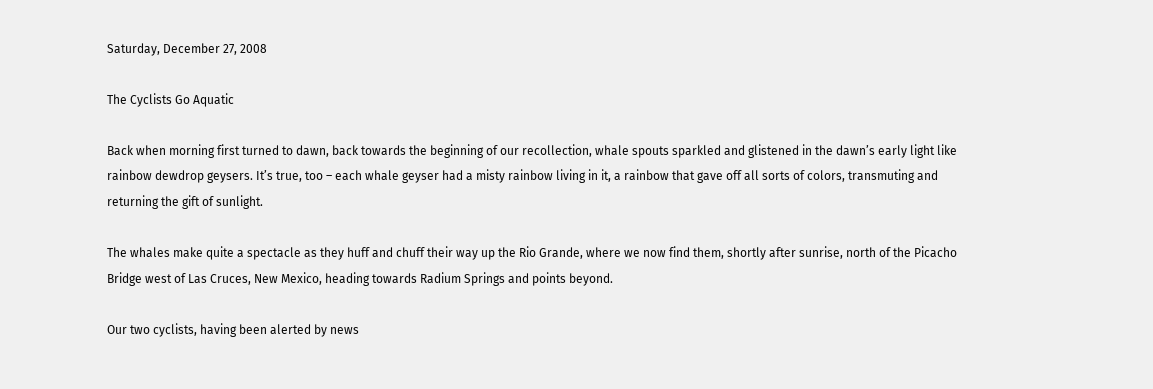Saturday, December 27, 2008

The Cyclists Go Aquatic

Back when morning first turned to dawn, back towards the beginning of our recollection, whale spouts sparkled and glistened in the dawn’s early light like rainbow dewdrop geysers. It’s true, too – each whale geyser had a misty rainbow living in it, a rainbow that gave off all sorts of colors, transmuting and returning the gift of sunlight.

The whales make quite a spectacle as they huff and chuff their way up the Rio Grande, where we now find them, shortly after sunrise, north of the Picacho Bridge west of Las Cruces, New Mexico, heading towards Radium Springs and points beyond.

Our two cyclists, having been alerted by news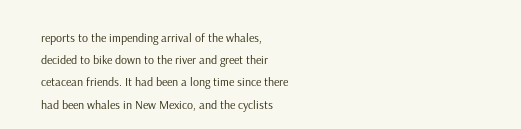reports to the impending arrival of the whales, decided to bike down to the river and greet their cetacean friends. It had been a long time since there had been whales in New Mexico, and the cyclists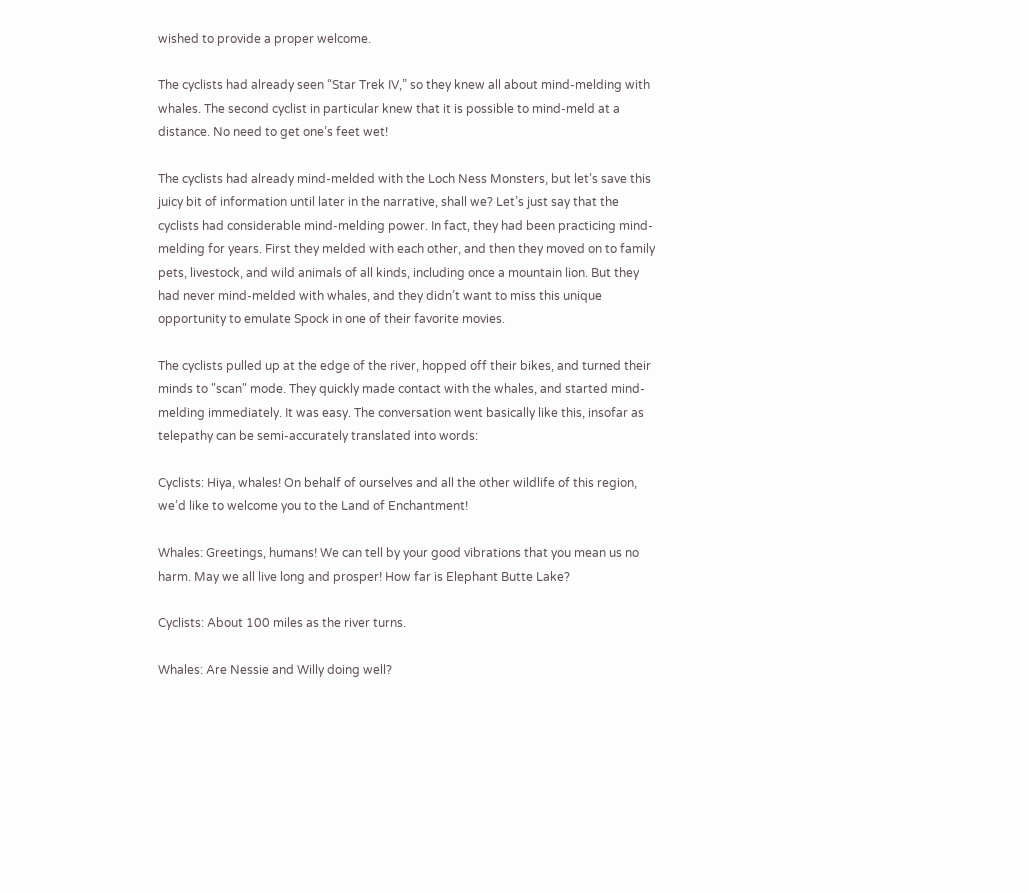wished to provide a proper welcome.

The cyclists had already seen “Star Trek IV,” so they knew all about mind-melding with whales. The second cyclist in particular knew that it is possible to mind-meld at a distance. No need to get one’s feet wet!

The cyclists had already mind-melded with the Loch Ness Monsters, but let’s save this juicy bit of information until later in the narrative, shall we? Let’s just say that the cyclists had considerable mind-melding power. In fact, they had been practicing mind-melding for years. First they melded with each other, and then they moved on to family pets, livestock, and wild animals of all kinds, including once a mountain lion. But they had never mind-melded with whales, and they didn’t want to miss this unique opportunity to emulate Spock in one of their favorite movies.

The cyclists pulled up at the edge of the river, hopped off their bikes, and turned their minds to "scan" mode. They quickly made contact with the whales, and started mind-melding immediately. It was easy. The conversation went basically like this, insofar as telepathy can be semi-accurately translated into words:

Cyclists: Hiya, whales! On behalf of ourselves and all the other wildlife of this region, we’d like to welcome you to the Land of Enchantment!

Whales: Greetings, humans! We can tell by your good vibrations that you mean us no harm. May we all live long and prosper! How far is Elephant Butte Lake?

Cyclists: About 100 miles as the river turns.

Whales: Are Nessie and Willy doing well?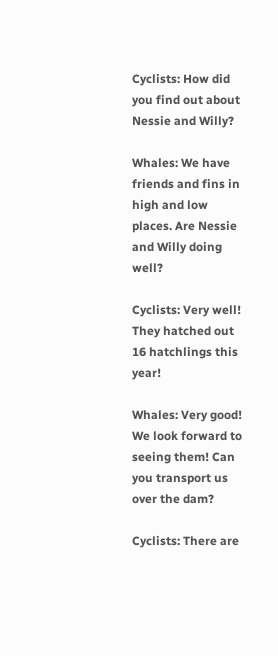Cyclists: How did you find out about Nessie and Willy?

Whales: We have friends and fins in high and low places. Are Nessie and Willy doing well?

Cyclists: Very well! They hatched out 16 hatchlings this year!

Whales: Very good! We look forward to seeing them! Can you transport us over the dam?

Cyclists: There are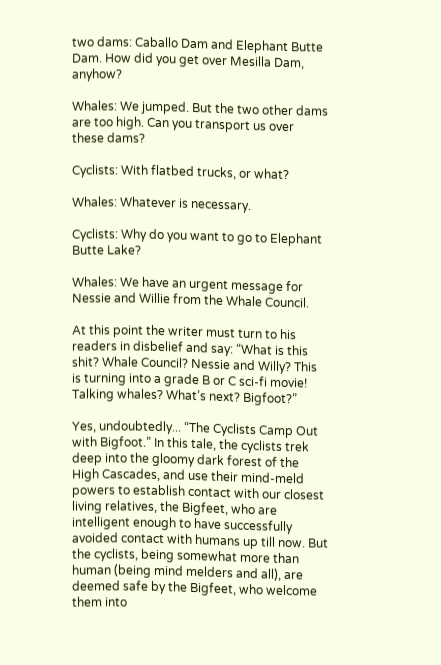two dams: Caballo Dam and Elephant Butte Dam. How did you get over Mesilla Dam, anyhow?

Whales: We jumped. But the two other dams are too high. Can you transport us over these dams?

Cyclists: With flatbed trucks, or what?

Whales: Whatever is necessary.

Cyclists: Why do you want to go to Elephant Butte Lake?

Whales: We have an urgent message for Nessie and Willie from the Whale Council.

At this point the writer must turn to his readers in disbelief and say: “What is this shit? Whale Council? Nessie and Willy? This is turning into a grade B or C sci-fi movie! Talking whales? What’s next? Bigfoot?”

Yes, undoubtedly... “The Cyclists Camp Out with Bigfoot.” In this tale, the cyclists trek deep into the gloomy dark forest of the High Cascades, and use their mind-meld powers to establish contact with our closest living relatives, the Bigfeet, who are intelligent enough to have successfully avoided contact with humans up till now. But the cyclists, being somewhat more than human (being mind melders and all), are deemed safe by the Bigfeet, who welcome them into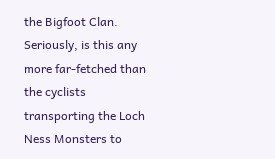the Bigfoot Clan. Seriously, is this any more far-fetched than the cyclists transporting the Loch Ness Monsters to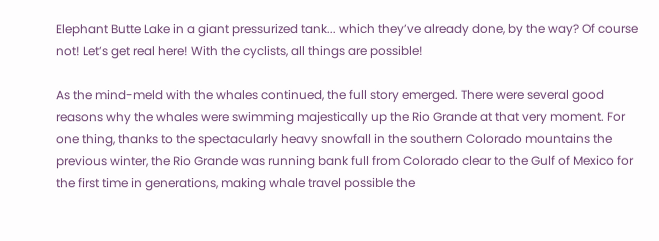Elephant Butte Lake in a giant pressurized tank... which they’ve already done, by the way? Of course not! Let’s get real here! With the cyclists, all things are possible!

As the mind-meld with the whales continued, the full story emerged. There were several good reasons why the whales were swimming majestically up the Rio Grande at that very moment. For one thing, thanks to the spectacularly heavy snowfall in the southern Colorado mountains the previous winter, the Rio Grande was running bank full from Colorado clear to the Gulf of Mexico for the first time in generations, making whale travel possible the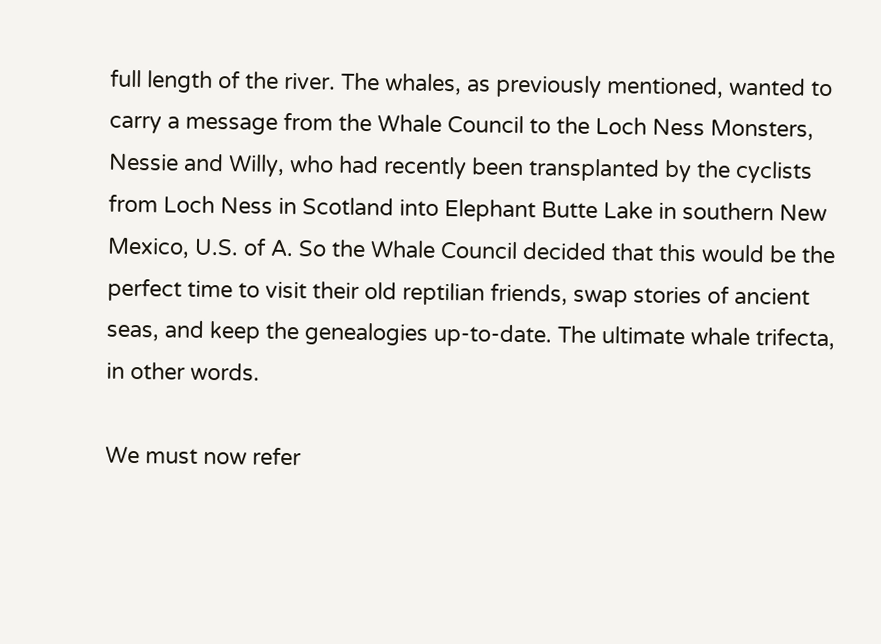full length of the river. The whales, as previously mentioned, wanted to carry a message from the Whale Council to the Loch Ness Monsters, Nessie and Willy, who had recently been transplanted by the cyclists from Loch Ness in Scotland into Elephant Butte Lake in southern New Mexico, U.S. of A. So the Whale Council decided that this would be the perfect time to visit their old reptilian friends, swap stories of ancient seas, and keep the genealogies up-to-date. The ultimate whale trifecta, in other words.

We must now refer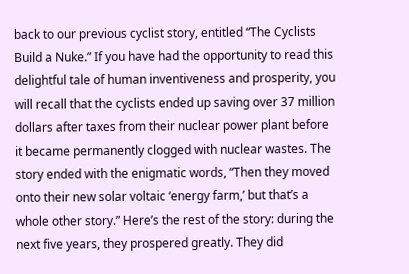back to our previous cyclist story, entitled “The Cyclists Build a Nuke.” If you have had the opportunity to read this delightful tale of human inventiveness and prosperity, you will recall that the cyclists ended up saving over 37 million dollars after taxes from their nuclear power plant before it became permanently clogged with nuclear wastes. The story ended with the enigmatic words, “Then they moved onto their new solar voltaic ‘energy farm,’ but that’s a whole other story.” Here’s the rest of the story: during the next five years, they prospered greatly. They did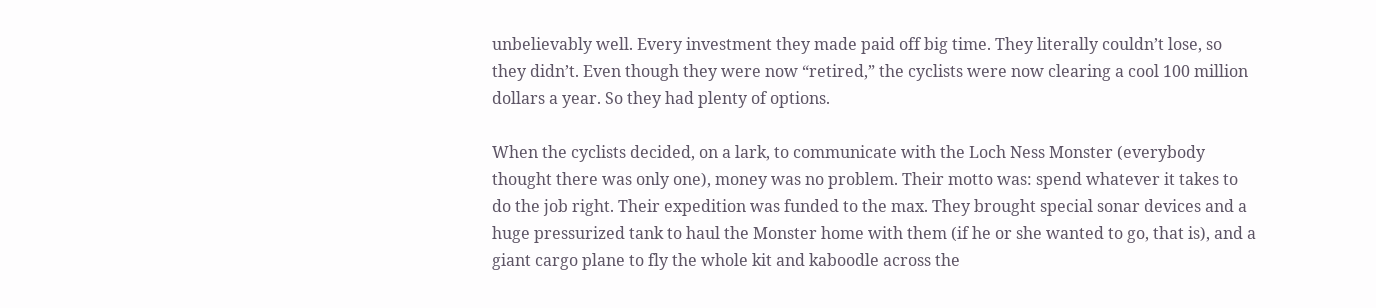unbelievably well. Every investment they made paid off big time. They literally couldn’t lose, so they didn’t. Even though they were now “retired,” the cyclists were now clearing a cool 100 million dollars a year. So they had plenty of options.

When the cyclists decided, on a lark, to communicate with the Loch Ness Monster (everybody thought there was only one), money was no problem. Their motto was: spend whatever it takes to do the job right. Their expedition was funded to the max. They brought special sonar devices and a huge pressurized tank to haul the Monster home with them (if he or she wanted to go, that is), and a giant cargo plane to fly the whole kit and kaboodle across the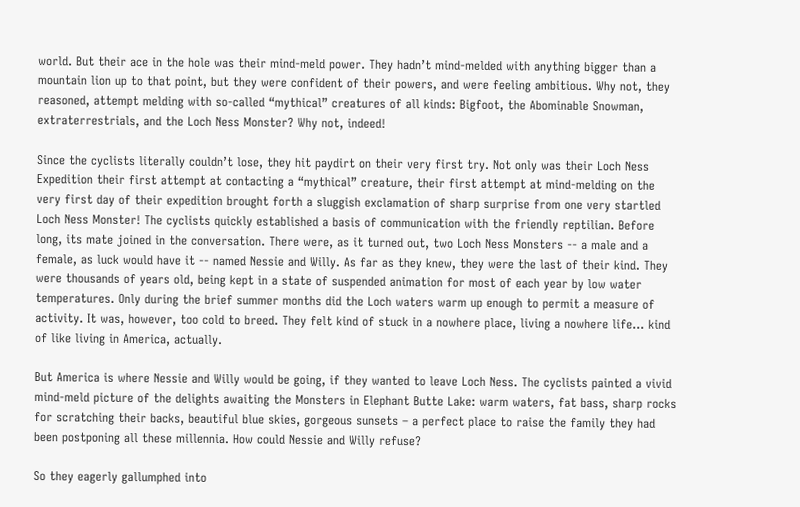world. But their ace in the hole was their mind-meld power. They hadn’t mind-melded with anything bigger than a mountain lion up to that point, but they were confident of their powers, and were feeling ambitious. Why not, they reasoned, attempt melding with so-called “mythical” creatures of all kinds: Bigfoot, the Abominable Snowman, extraterrestrials, and the Loch Ness Monster? Why not, indeed!

Since the cyclists literally couldn’t lose, they hit paydirt on their very first try. Not only was their Loch Ness Expedition their first attempt at contacting a “mythical” creature, their first attempt at mind-melding on the very first day of their expedition brought forth a sluggish exclamation of sharp surprise from one very startled Loch Ness Monster! The cyclists quickly established a basis of communication with the friendly reptilian. Before long, its mate joined in the conversation. There were, as it turned out, two Loch Ness Monsters -- a male and a female, as luck would have it -- named Nessie and Willy. As far as they knew, they were the last of their kind. They were thousands of years old, being kept in a state of suspended animation for most of each year by low water temperatures. Only during the brief summer months did the Loch waters warm up enough to permit a measure of activity. It was, however, too cold to breed. They felt kind of stuck in a nowhere place, living a nowhere life... kind of like living in America, actually.

But America is where Nessie and Willy would be going, if they wanted to leave Loch Ness. The cyclists painted a vivid mind-meld picture of the delights awaiting the Monsters in Elephant Butte Lake: warm waters, fat bass, sharp rocks for scratching their backs, beautiful blue skies, gorgeous sunsets – a perfect place to raise the family they had been postponing all these millennia. How could Nessie and Willy refuse?

So they eagerly gallumphed into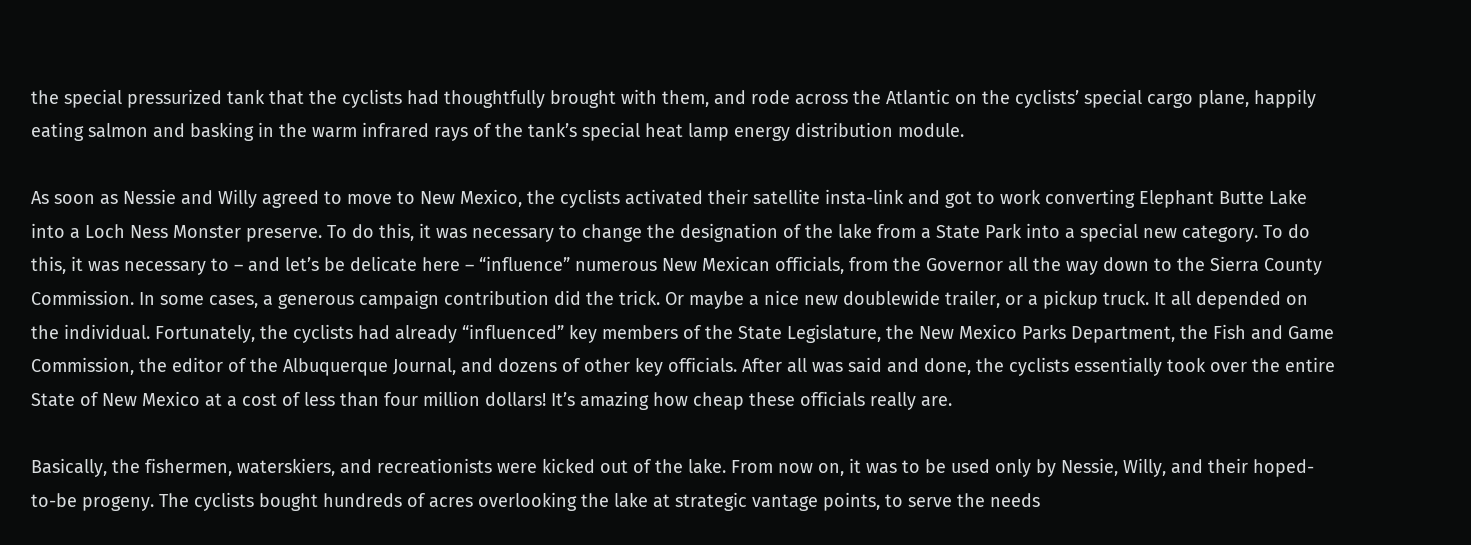the special pressurized tank that the cyclists had thoughtfully brought with them, and rode across the Atlantic on the cyclists’ special cargo plane, happily eating salmon and basking in the warm infrared rays of the tank’s special heat lamp energy distribution module.

As soon as Nessie and Willy agreed to move to New Mexico, the cyclists activated their satellite insta-link and got to work converting Elephant Butte Lake into a Loch Ness Monster preserve. To do this, it was necessary to change the designation of the lake from a State Park into a special new category. To do this, it was necessary to – and let’s be delicate here – “influence” numerous New Mexican officials, from the Governor all the way down to the Sierra County Commission. In some cases, a generous campaign contribution did the trick. Or maybe a nice new doublewide trailer, or a pickup truck. It all depended on the individual. Fortunately, the cyclists had already “influenced” key members of the State Legislature, the New Mexico Parks Department, the Fish and Game Commission, the editor of the Albuquerque Journal, and dozens of other key officials. After all was said and done, the cyclists essentially took over the entire State of New Mexico at a cost of less than four million dollars! It’s amazing how cheap these officials really are.

Basically, the fishermen, waterskiers, and recreationists were kicked out of the lake. From now on, it was to be used only by Nessie, Willy, and their hoped-to-be progeny. The cyclists bought hundreds of acres overlooking the lake at strategic vantage points, to serve the needs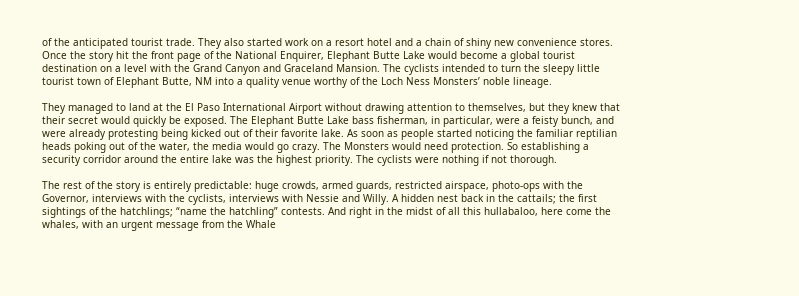of the anticipated tourist trade. They also started work on a resort hotel and a chain of shiny new convenience stores. Once the story hit the front page of the National Enquirer, Elephant Butte Lake would become a global tourist destination on a level with the Grand Canyon and Graceland Mansion. The cyclists intended to turn the sleepy little tourist town of Elephant Butte, NM into a quality venue worthy of the Loch Ness Monsters’ noble lineage.

They managed to land at the El Paso International Airport without drawing attention to themselves, but they knew that their secret would quickly be exposed. The Elephant Butte Lake bass fisherman, in particular, were a feisty bunch, and were already protesting being kicked out of their favorite lake. As soon as people started noticing the familiar reptilian heads poking out of the water, the media would go crazy. The Monsters would need protection. So establishing a security corridor around the entire lake was the highest priority. The cyclists were nothing if not thorough.

The rest of the story is entirely predictable: huge crowds, armed guards, restricted airspace, photo-ops with the Governor, interviews with the cyclists, interviews with Nessie and Willy. A hidden nest back in the cattails; the first sightings of the hatchlings; “name the hatchling” contests. And right in the midst of all this hullabaloo, here come the whales, with an urgent message from the Whale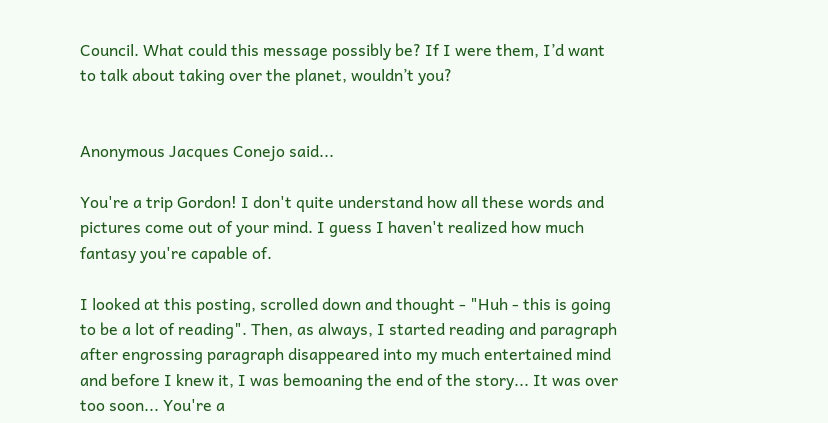Council. What could this message possibly be? If I were them, I’d want to talk about taking over the planet, wouldn’t you?


Anonymous Jacques Conejo said...

You're a trip Gordon! I don't quite understand how all these words and pictures come out of your mind. I guess I haven't realized how much fantasy you're capable of.

I looked at this posting, scrolled down and thought - "Huh - this is going to be a lot of reading". Then, as always, I started reading and paragraph after engrossing paragraph disappeared into my much entertained mind and before I knew it, I was bemoaning the end of the story... It was over too soon... You're a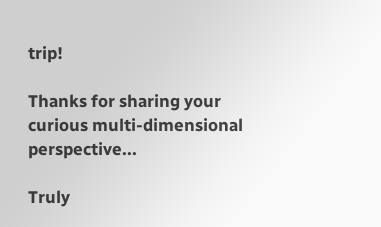trip!

Thanks for sharing your curious multi-dimensional perspective...

Truly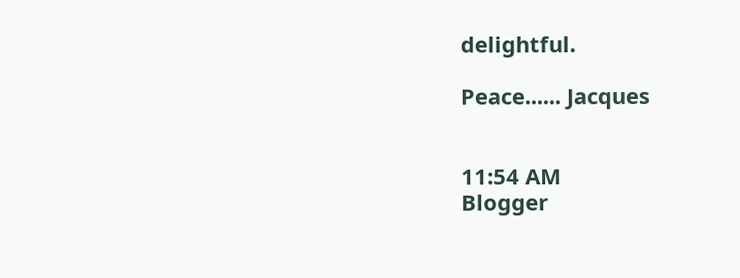delightful.

Peace...... Jacques


11:54 AM
Blogger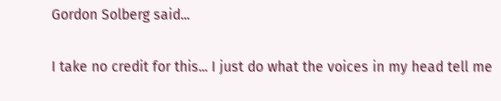Gordon Solberg said...

I take no credit for this... I just do what the voices in my head tell me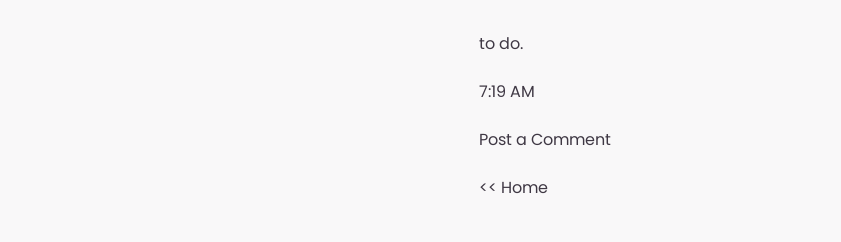to do.

7:19 AM

Post a Comment

<< Home